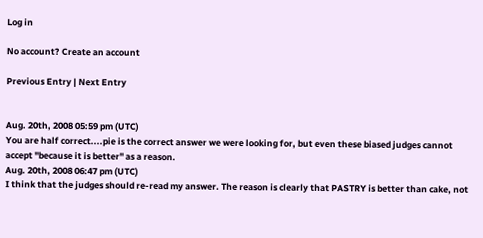Log in

No account? Create an account

Previous Entry | Next Entry


Aug. 20th, 2008 05:59 pm (UTC)
You are half correct....pie is the correct answer we were looking for, but even these biased judges cannot accept "because it is better" as a reason.
Aug. 20th, 2008 06:47 pm (UTC)
I think that the judges should re-read my answer. The reason is clearly that PASTRY is better than cake, not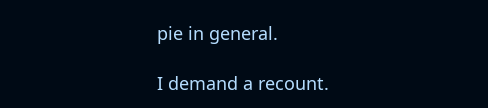pie in general.

I demand a recount.